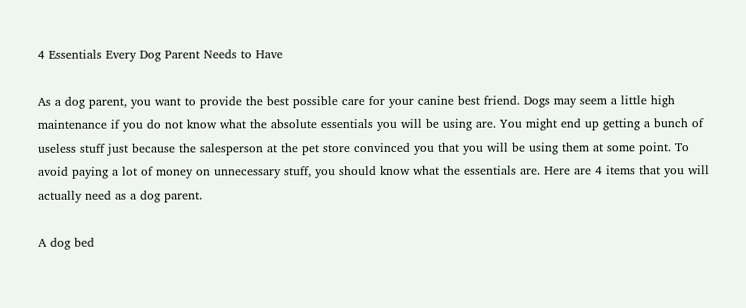4 Essentials Every Dog Parent Needs to Have

As a dog parent, you want to provide the best possible care for your canine best friend. Dogs may seem a little high maintenance if you do not know what the absolute essentials you will be using are. You might end up getting a bunch of useless stuff just because the salesperson at the pet store convinced you that you will be using them at some point. To avoid paying a lot of money on unnecessary stuff, you should know what the essentials are. Here are 4 items that you will actually need as a dog parent.

A dog bed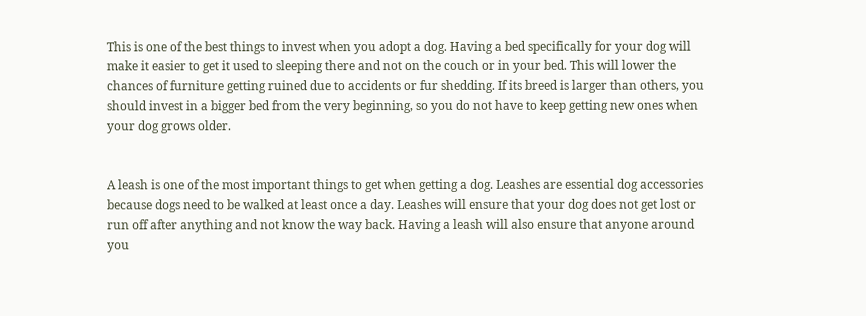This is one of the best things to invest when you adopt a dog. Having a bed specifically for your dog will make it easier to get it used to sleeping there and not on the couch or in your bed. This will lower the chances of furniture getting ruined due to accidents or fur shedding. If its breed is larger than others, you should invest in a bigger bed from the very beginning, so you do not have to keep getting new ones when your dog grows older.


A leash is one of the most important things to get when getting a dog. Leashes are essential dog accessories  because dogs need to be walked at least once a day. Leashes will ensure that your dog does not get lost or run off after anything and not know the way back. Having a leash will also ensure that anyone around you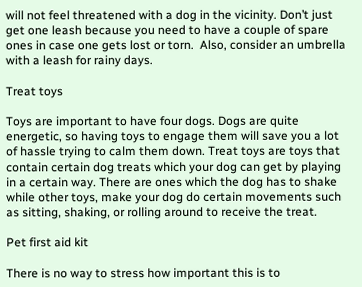will not feel threatened with a dog in the vicinity. Don’t just get one leash because you need to have a couple of spare ones in case one gets lost or torn.  Also, consider an umbrella with a leash for rainy days.

Treat toys

Toys are important to have four dogs. Dogs are quite energetic, so having toys to engage them will save you a lot of hassle trying to calm them down. Treat toys are toys that contain certain dog treats which your dog can get by playing in a certain way. There are ones which the dog has to shake while other toys, make your dog do certain movements such as sitting, shaking, or rolling around to receive the treat.

Pet first aid kit

There is no way to stress how important this is to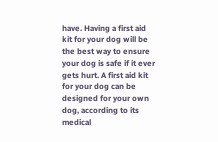have. Having a first aid kit for your dog will be the best way to ensure your dog is safe if it ever gets hurt. A first aid kit for your dog can be designed for your own dog, according to its medical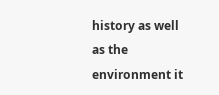history as well as the environment it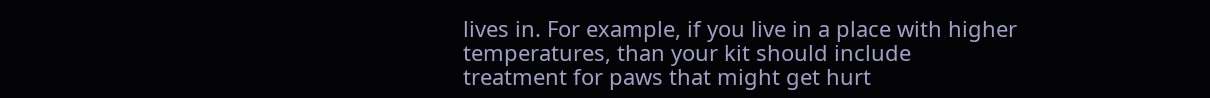lives in. For example, if you live in a place with higher temperatures, than your kit should include treatment for paws that might get hurt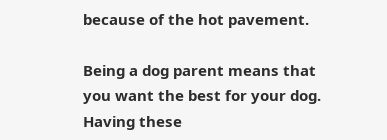because of the hot pavement.

Being a dog parent means that you want the best for your dog. Having these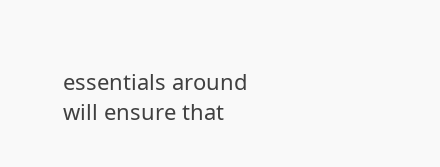essentials around will ensure that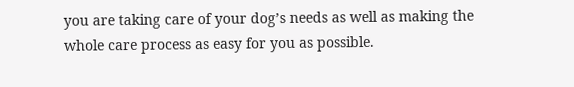you are taking care of your dog’s needs as well as making the whole care process as easy for you as possible.